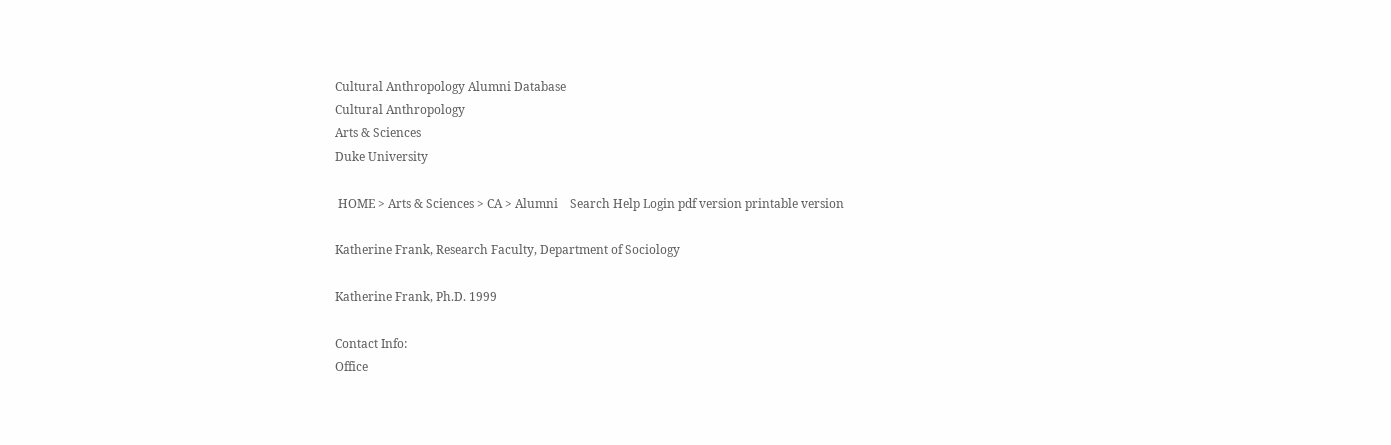Cultural Anthropology Alumni Database
Cultural Anthropology
Arts & Sciences
Duke University

 HOME > Arts & Sciences > CA > Alumni    Search Help Login pdf version printable version

Katherine Frank, Research Faculty, Department of Sociology

Katherine Frank, Ph.D. 1999

Contact Info:
Office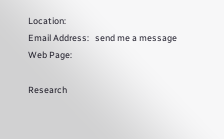Location:
Email Address:   send me a message
Web Page:

Research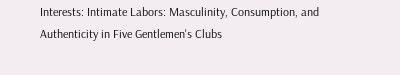Interests: Intimate Labors: Masculinity, Consumption, and Authenticity in Five Gentlemen's Clubs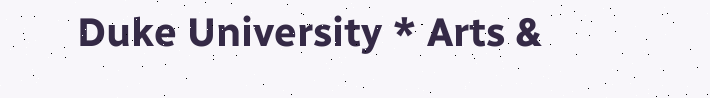Duke University * Arts &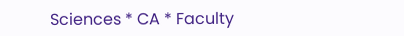Sciences * CA * Faculty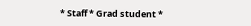* Staff * Grad student *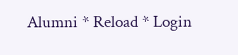Alumni * Reload * Login